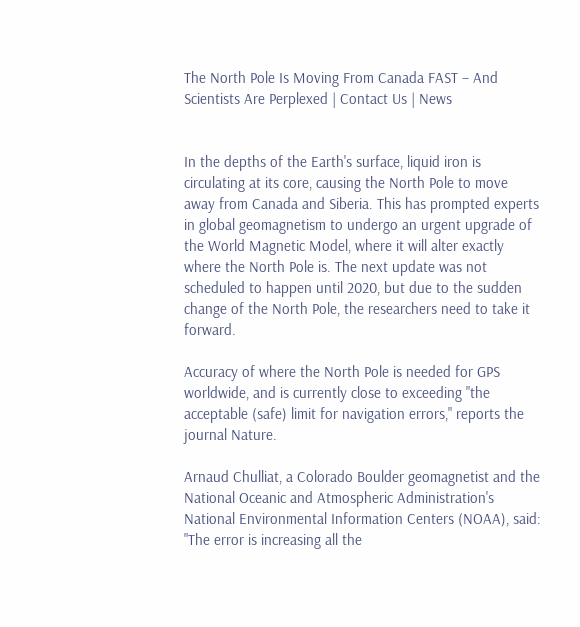The North Pole Is Moving From Canada FAST – And Scientists Are Perplexed | Contact Us | News


In the depths of the Earth's surface, liquid iron is circulating at its core, causing the North Pole to move away from Canada and Siberia. This has prompted experts in global geomagnetism to undergo an urgent upgrade of the World Magnetic Model, where it will alter exactly where the North Pole is. The next update was not scheduled to happen until 2020, but due to the sudden change of the North Pole, the researchers need to take it forward.

Accuracy of where the North Pole is needed for GPS worldwide, and is currently close to exceeding "the acceptable (safe) limit for navigation errors," reports the journal Nature.

Arnaud Chulliat, a Colorado Boulder geomagnetist and the National Oceanic and Atmospheric Administration's National Environmental Information Centers (NOAA), said: "The error is increasing all the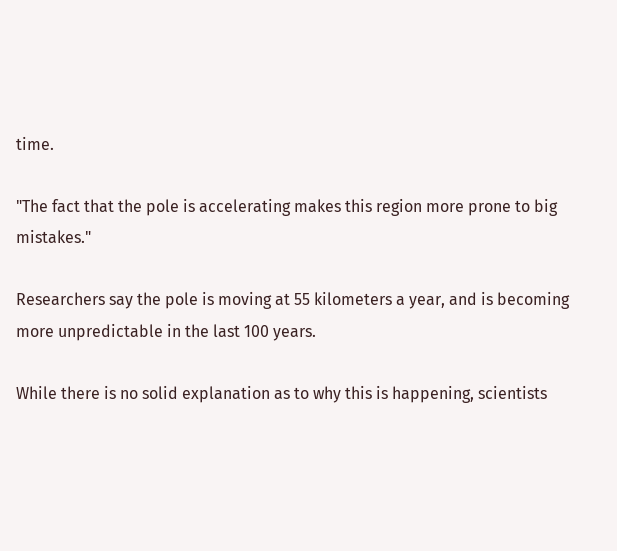time.

"The fact that the pole is accelerating makes this region more prone to big mistakes."

Researchers say the pole is moving at 55 kilometers a year, and is becoming more unpredictable in the last 100 years.

While there is no solid explanation as to why this is happening, scientists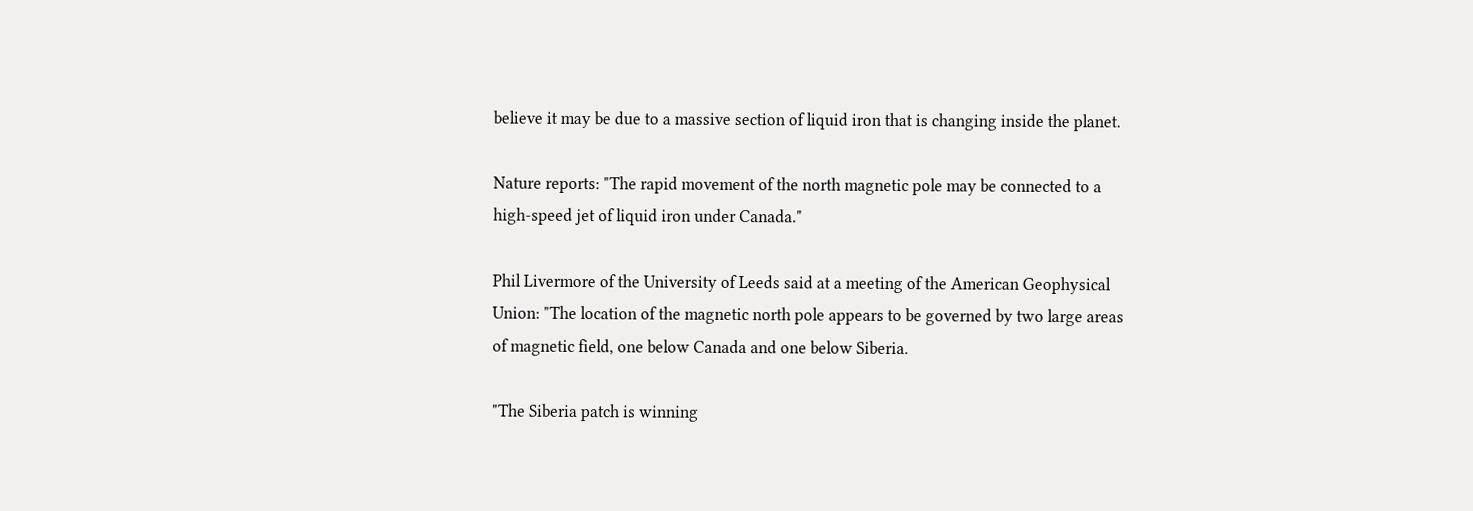believe it may be due to a massive section of liquid iron that is changing inside the planet.

Nature reports: "The rapid movement of the north magnetic pole may be connected to a high-speed jet of liquid iron under Canada."

Phil Livermore of the University of Leeds said at a meeting of the American Geophysical Union: "The location of the magnetic north pole appears to be governed by two large areas of magnetic field, one below Canada and one below Siberia.

"The Siberia patch is winning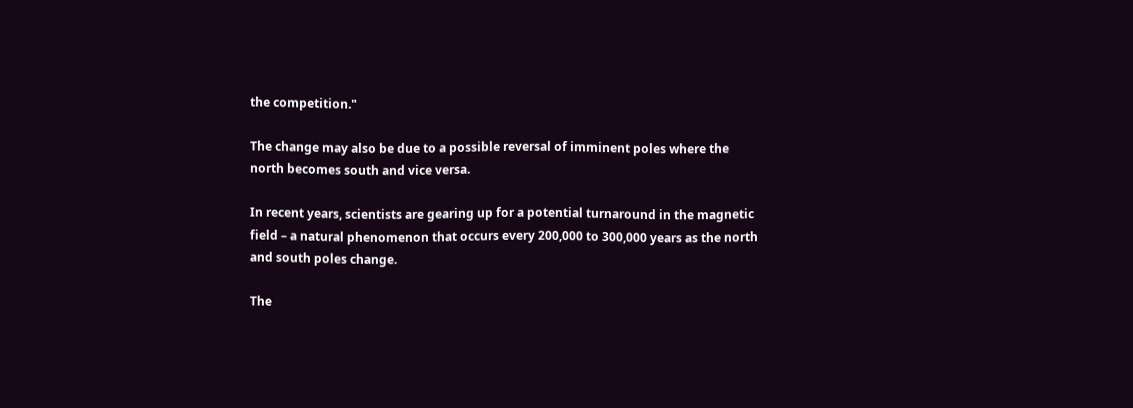the competition."

The change may also be due to a possible reversal of imminent poles where the north becomes south and vice versa.

In recent years, scientists are gearing up for a potential turnaround in the magnetic field – a natural phenomenon that occurs every 200,000 to 300,000 years as the north and south poles change.

The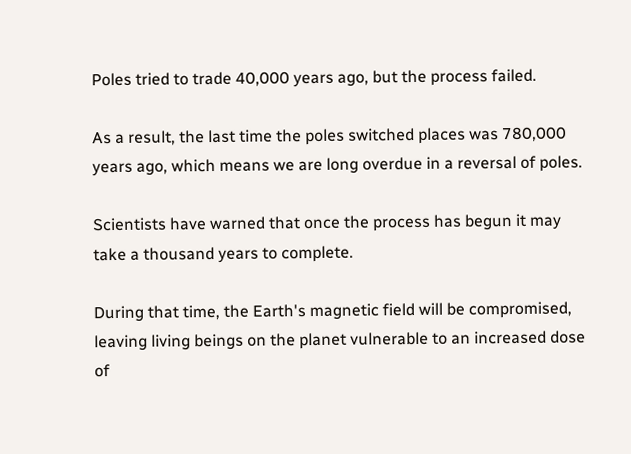Poles tried to trade 40,000 years ago, but the process failed.

As a result, the last time the poles switched places was 780,000 years ago, which means we are long overdue in a reversal of poles.

Scientists have warned that once the process has begun it may take a thousand years to complete.

During that time, the Earth's magnetic field will be compromised, leaving living beings on the planet vulnerable to an increased dose of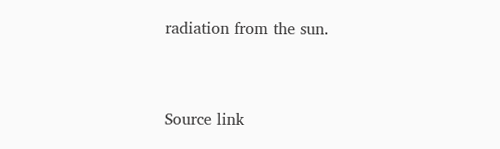radiation from the sun.


Source link